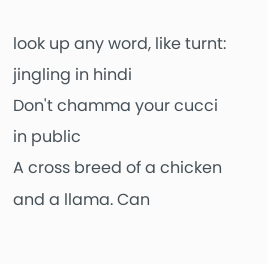look up any word, like turnt:
jingling in hindi
Don't chamma your cucci in public
A cross breed of a chicken and a llama. Can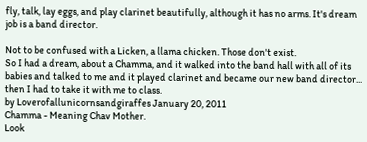fly, talk, lay eggs, and play clarinet beautifully, although it has no arms. It's dream job is a band director.

Not to be confused with a Licken, a llama chicken. Those don't exist.
So I had a dream, about a Chamma, and it walked into the band hall with all of its babies and talked to me and it played clarinet and became our new band director... then I had to take it with me to class.
by Loverofallunicornsandgiraffes January 20, 2011
Chamma - Meaning Chav Mother.
Look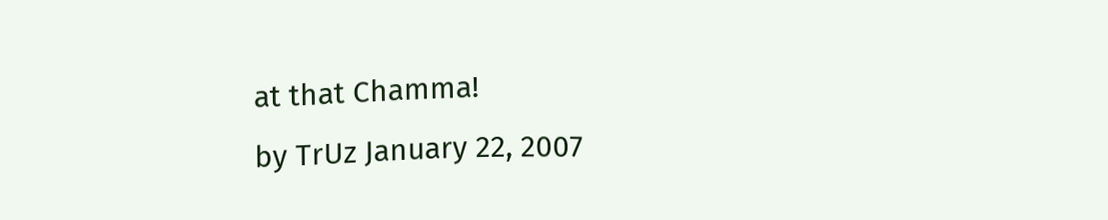at that Chamma!
by TrUz January 22, 2007